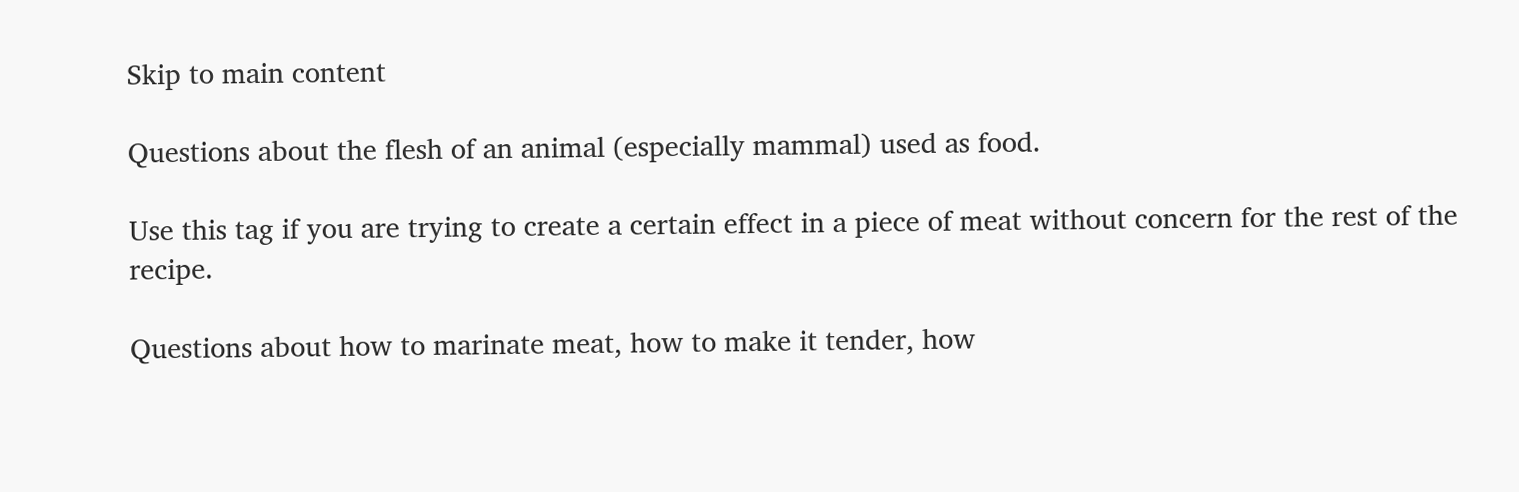Skip to main content

Questions about the flesh of an animal (especially mammal) used as food.

Use this tag if you are trying to create a certain effect in a piece of meat without concern for the rest of the recipe.

Questions about how to marinate meat, how to make it tender, how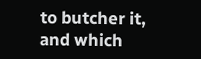to butcher it, and which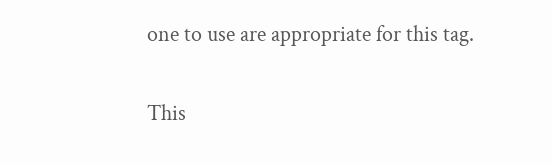one to use are appropriate for this tag.

This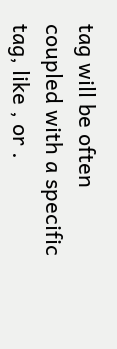tag will be often coupled with a specific tag, like , or .